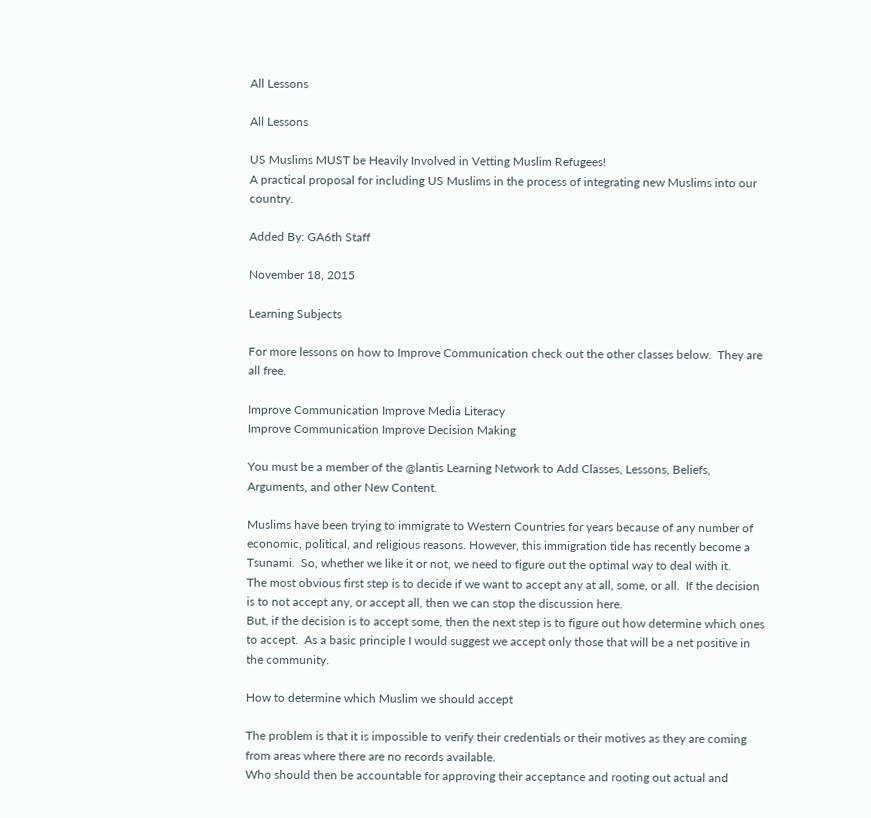All Lessons

All Lessons

US Muslims MUST be Heavily Involved in Vetting Muslim Refugees!
A practical proposal for including US Muslims in the process of integrating new Muslims into our country.

Added By: GA6th Staff

November 18, 2015

Learning Subjects

For more lessons on how to Improve Communication check out the other classes below.  They are all free.

Improve Communication Improve Media Literacy
Improve Communication Improve Decision Making

You must be a member of the @lantis Learning Network to Add Classes, Lessons, Beliefs, Arguments, and other New Content.

Muslims have been trying to immigrate to Western Countries for years because of any number of economic, political, and religious reasons. However, this immigration tide has recently become a Tsunami.  So, whether we like it or not, we need to figure out the optimal way to deal with it.
The most obvious first step is to decide if we want to accept any at all, some, or all.  If the decision is to not accept any, or accept all, then we can stop the discussion here.
But, if the decision is to accept some, then the next step is to figure out how determine which ones to accept.  As a basic principle I would suggest we accept only those that will be a net positive in the community.

How to determine which Muslim we should accept

The problem is that it is impossible to verify their credentials or their motives as they are coming from areas where there are no records available.
Who should then be accountable for approving their acceptance and rooting out actual and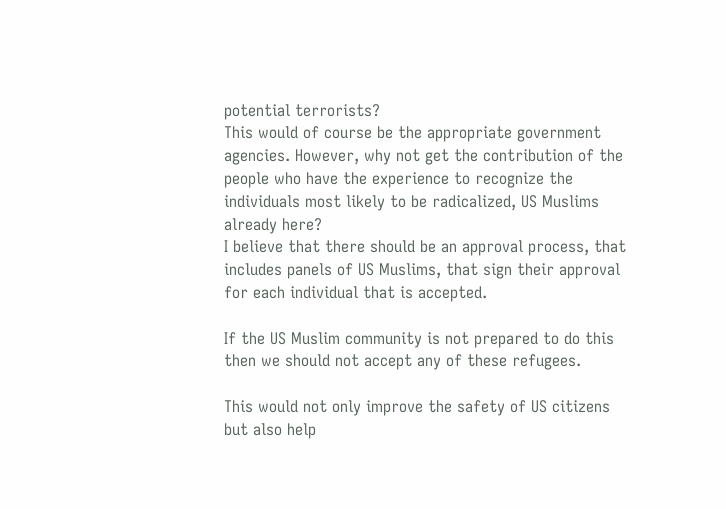potential terrorists?
This would of course be the appropriate government agencies. However, why not get the contribution of the people who have the experience to recognize the individuals most likely to be radicalized, US Muslims already here?
I believe that there should be an approval process, that includes panels of US Muslims, that sign their approval for each individual that is accepted.

If the US Muslim community is not prepared to do this then we should not accept any of these refugees.

This would not only improve the safety of US citizens but also help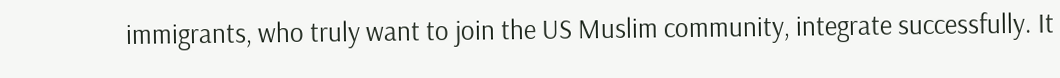immigrants, who truly want to join the US Muslim community, integrate successfully. It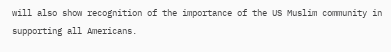will also show recognition of the importance of the US Muslim community in supporting all Americans.